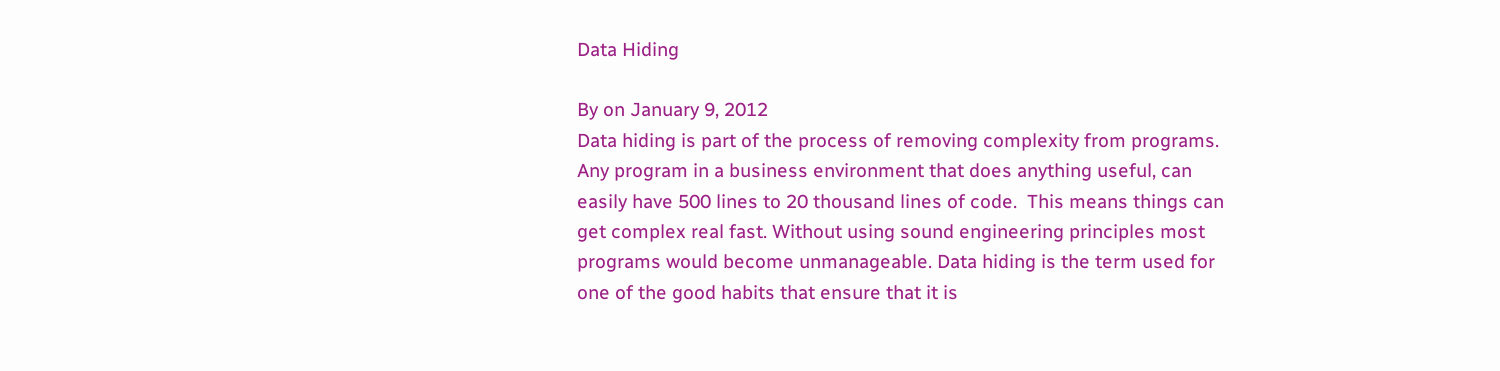Data Hiding

By on January 9, 2012
Data hiding is part of the process of removing complexity from programs. Any program in a business environment that does anything useful, can easily have 500 lines to 20 thousand lines of code.  This means things can get complex real fast. Without using sound engineering principles most programs would become unmanageable. Data hiding is the term used for one of the good habits that ensure that it is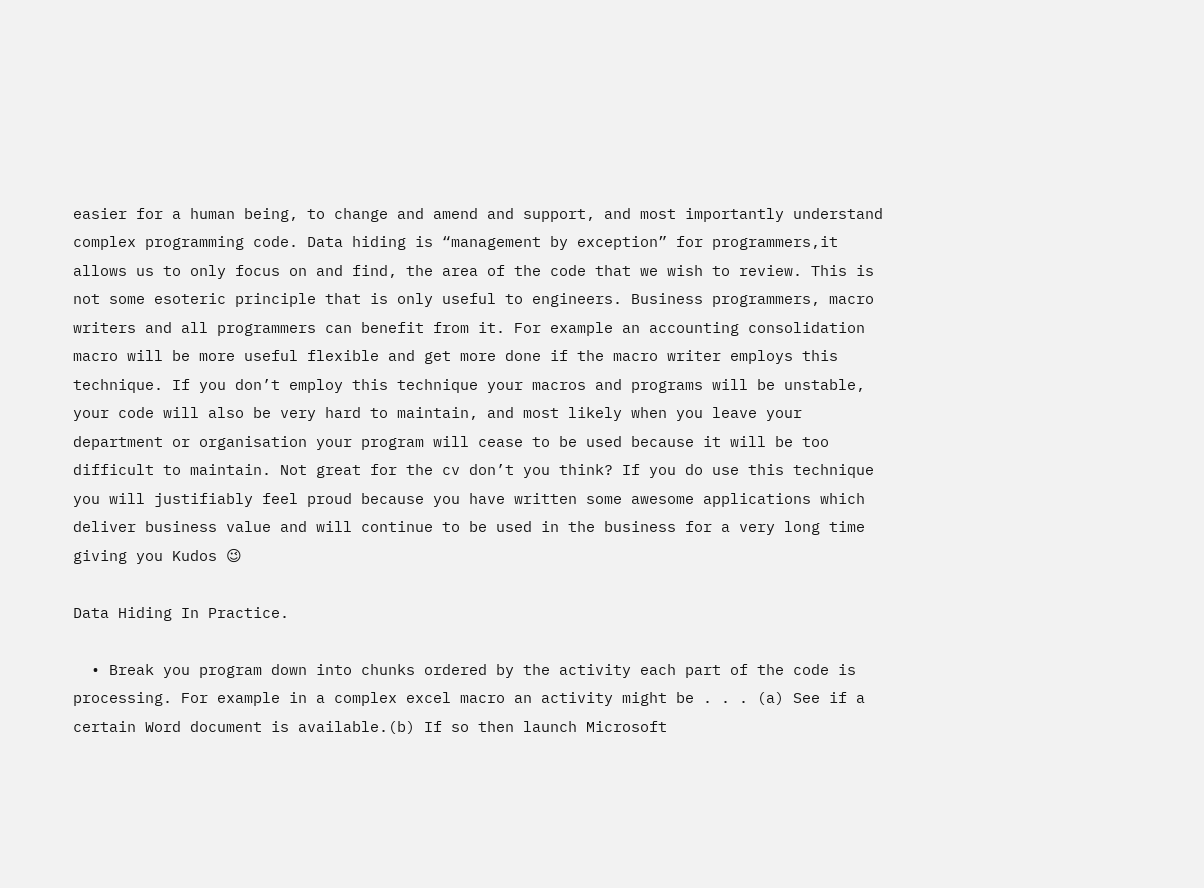easier for a human being, to change and amend and support, and most importantly understand complex programming code. Data hiding is “management by exception” for programmers,it allows us to only focus on and find, the area of the code that we wish to review. This is not some esoteric principle that is only useful to engineers. Business programmers, macro writers and all programmers can benefit from it. For example an accounting consolidation macro will be more useful flexible and get more done if the macro writer employs this technique. If you don’t employ this technique your macros and programs will be unstable, your code will also be very hard to maintain, and most likely when you leave your department or organisation your program will cease to be used because it will be too difficult to maintain. Not great for the cv don’t you think? If you do use this technique you will justifiably feel proud because you have written some awesome applications which deliver business value and will continue to be used in the business for a very long time giving you Kudos 😉

Data Hiding In Practice.

  • Break you program down into chunks ordered by the activity each part of the code is processing. For example in a complex excel macro an activity might be . . . (a) See if a certain Word document is available.(b) If so then launch Microsoft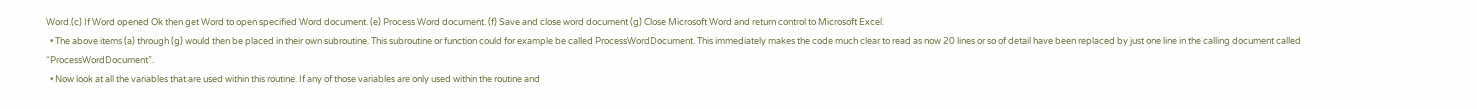Word.(c) If Word opened Ok then get Word to open specified Word document. (e) Process Word document. (f) Save and close word document (g) Close Microsoft Word and return control to Microsoft Excel.
  • The above items (a) through (g) would then be placed in their own subroutine. This subroutine or function could for example be called ProcessWordDocument. This immediately makes the code much clear to read as now 20 lines or so of detail have been replaced by just one line in the calling document called “ProcessWordDocument”.
  • Now look at all the variables that are used within this routine. If any of those variables are only used within the routine and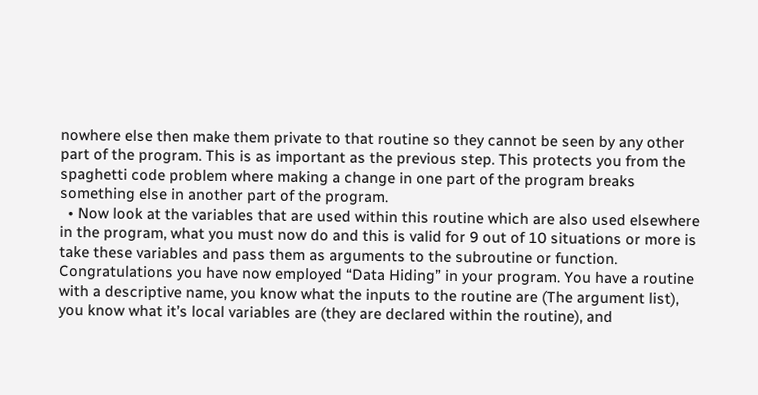nowhere else then make them private to that routine so they cannot be seen by any other part of the program. This is as important as the previous step. This protects you from the spaghetti code problem where making a change in one part of the program breaks something else in another part of the program.
  • Now look at the variables that are used within this routine which are also used elsewhere in the program, what you must now do and this is valid for 9 out of 10 situations or more is take these variables and pass them as arguments to the subroutine or function.
Congratulations you have now employed “Data Hiding” in your program. You have a routine with a descriptive name, you know what the inputs to the routine are (The argument list), you know what it’s local variables are (they are declared within the routine), and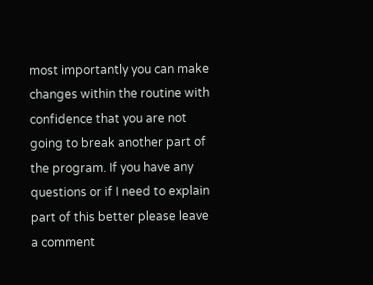most importantly you can make changes within the routine with confidence that you are not going to break another part of the program. If you have any questions or if I need to explain part of this better please leave a comment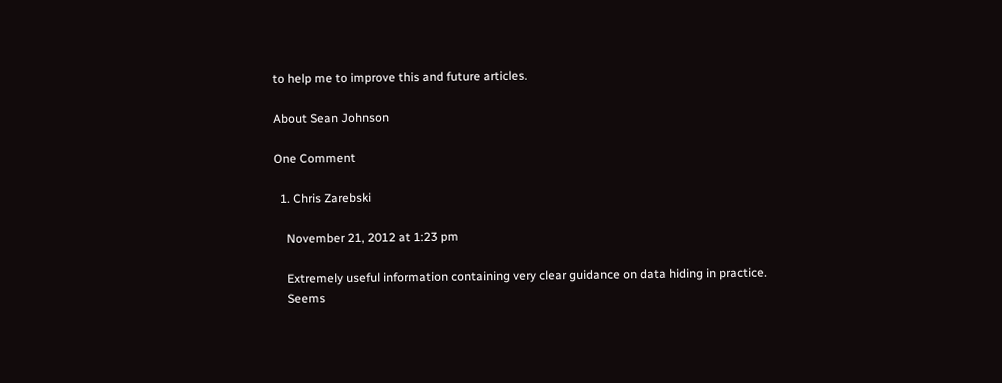to help me to improve this and future articles.

About Sean Johnson

One Comment

  1. Chris Zarebski

    November 21, 2012 at 1:23 pm

    Extremely useful information containing very clear guidance on data hiding in practice.
    Seems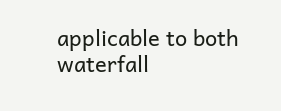applicable to both waterfall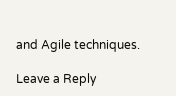and Agile techniques.

Leave a Reply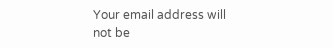Your email address will not be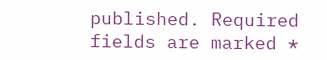published. Required fields are marked *